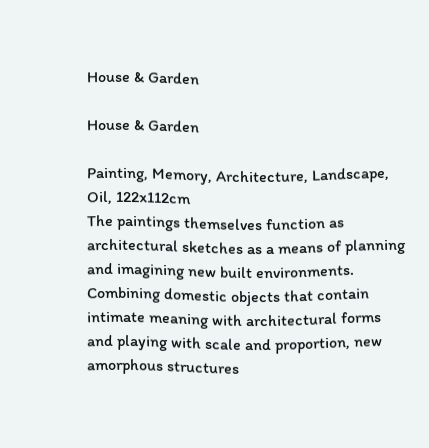House & Garden

House & Garden

Painting, Memory, Architecture, Landscape, Oil, 122x112cm
The paintings themselves function as architectural sketches as a means of planning and imagining new built environments. Combining domestic objects that contain intimate meaning with architectural forms and playing with scale and proportion, new amorphous structures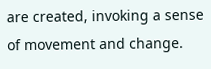are created, invoking a sense of movement and change.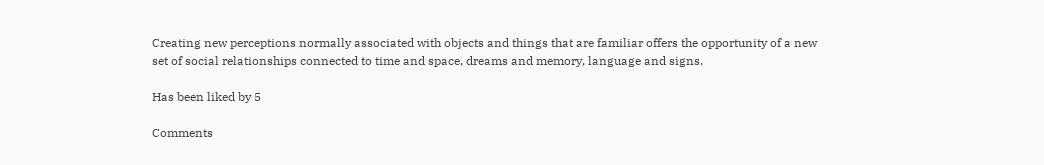Creating new perceptions normally associated with objects and things that are familiar offers the opportunity of a new set of social relationships connected to time and space, dreams and memory, language and signs.

Has been liked by 5

Comments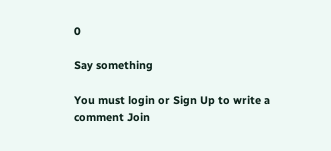0

Say something

You must login or Sign Up to write a comment Join